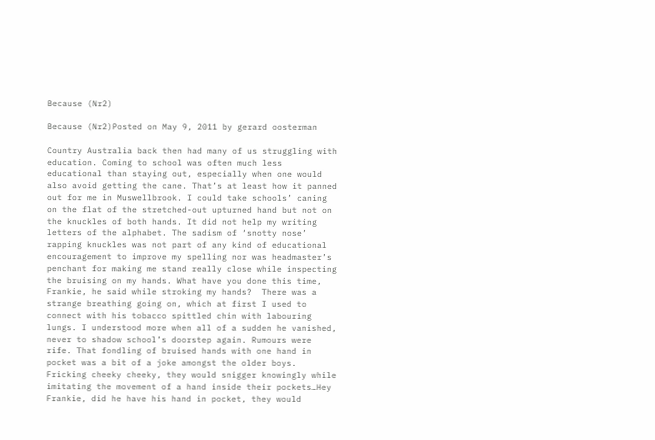Because (Nr2)

Because (Nr2)Posted on May 9, 2011 by gerard oosterman

Country Australia back then had many of us struggling with education. Coming to school was often much less educational than staying out, especially when one would also avoid getting the cane. That’s at least how it panned out for me in Muswellbrook. I could take schools’ caning on the flat of the stretched-out upturned hand but not on the knuckles of both hands. It did not help my writing letters of the alphabet. The sadism of ‘snotty nose’ rapping knuckles was not part of any kind of educational encouragement to improve my spelling nor was headmaster’s penchant for making me stand really close while inspecting the bruising on my hands. What have you done this time, Frankie, he said while stroking my hands?  There was a strange breathing going on, which at first I used to connect with his tobacco spittled chin with labouring lungs. I understood more when all of a sudden he vanished, never to shadow school’s doorstep again. Rumours were rife. That fondling of bruised hands with one hand in pocket was a bit of a joke amongst the older boys. Fricking cheeky cheeky, they would snigger knowingly while imitating the movement of a hand inside their pockets…Hey Frankie, did he have his hand in pocket, they would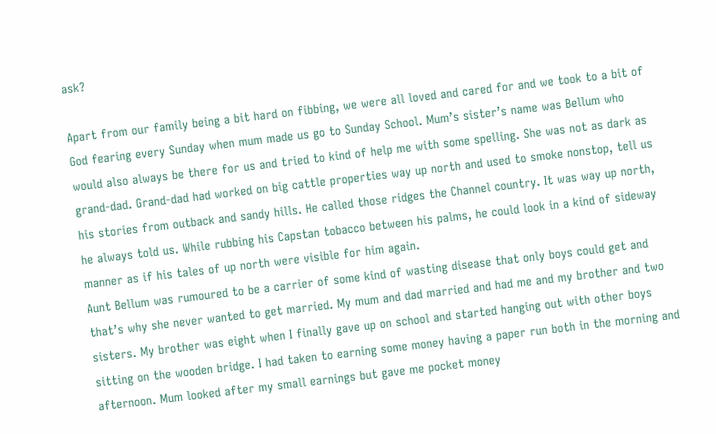ask?

Apart from our family being a bit hard on fibbing, we were all loved and cared for and we took to a bit of God fearing every Sunday when mum made us go to Sunday School. Mum’s sister’s name was Bellum who would also always be there for us and tried to kind of help me with some spelling. She was not as dark as grand-dad. Grand-dad had worked on big cattle properties way up north and used to smoke nonstop, tell us his stories from outback and sandy hills. He called those ridges the Channel country. It was way up north, he always told us. While rubbing his Capstan tobacco between his palms, he could look in a kind of sideway manner as if his tales of up north were visible for him again.
Aunt Bellum was rumoured to be a carrier of some kind of wasting disease that only boys could get and that’s why she never wanted to get married. My mum and dad married and had me and my brother and two sisters. My brother was eight when I finally gave up on school and started hanging out with other boys sitting on the wooden bridge. I had taken to earning some money having a paper run both in the morning and afternoon. Mum looked after my small earnings but gave me pocket money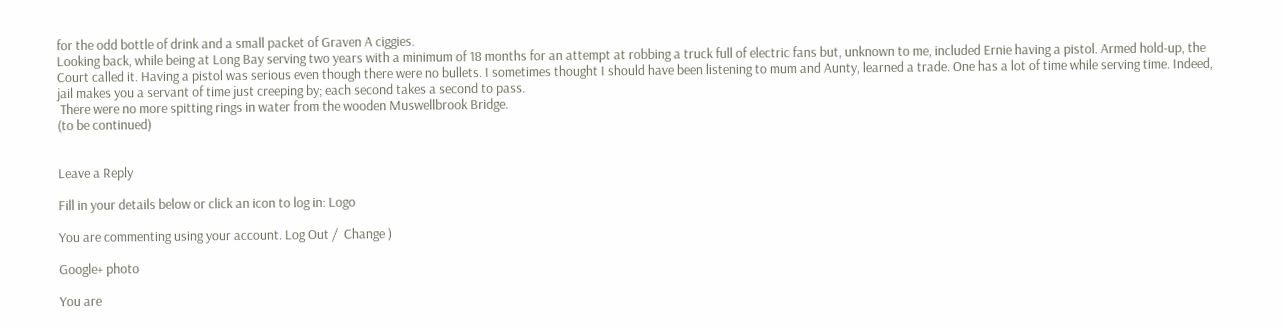for the odd bottle of drink and a small packet of Graven A ciggies.
Looking back, while being at Long Bay serving two years with a minimum of 18 months for an attempt at robbing a truck full of electric fans but, unknown to me, included Ernie having a pistol. Armed hold-up, the Court called it. Having a pistol was serious even though there were no bullets. I sometimes thought I should have been listening to mum and Aunty, learned a trade. One has a lot of time while serving time. Indeed, jail makes you a servant of time just creeping by; each second takes a second to pass.
 There were no more spitting rings in water from the wooden Muswellbrook Bridge.
(to be continued)


Leave a Reply

Fill in your details below or click an icon to log in: Logo

You are commenting using your account. Log Out /  Change )

Google+ photo

You are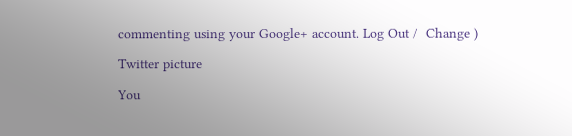commenting using your Google+ account. Log Out /  Change )

Twitter picture

You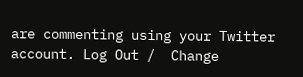are commenting using your Twitter account. Log Out /  Change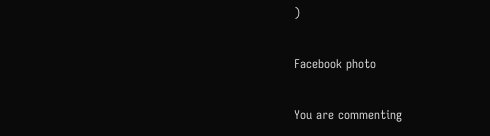)

Facebook photo

You are commenting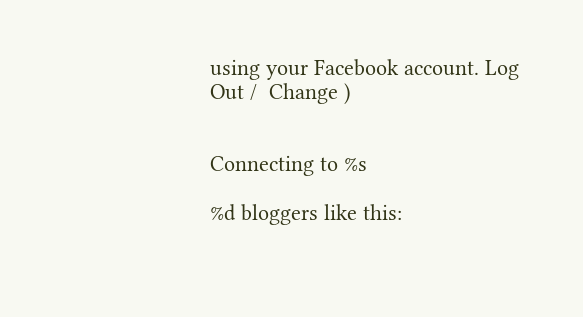using your Facebook account. Log Out /  Change )


Connecting to %s

%d bloggers like this: